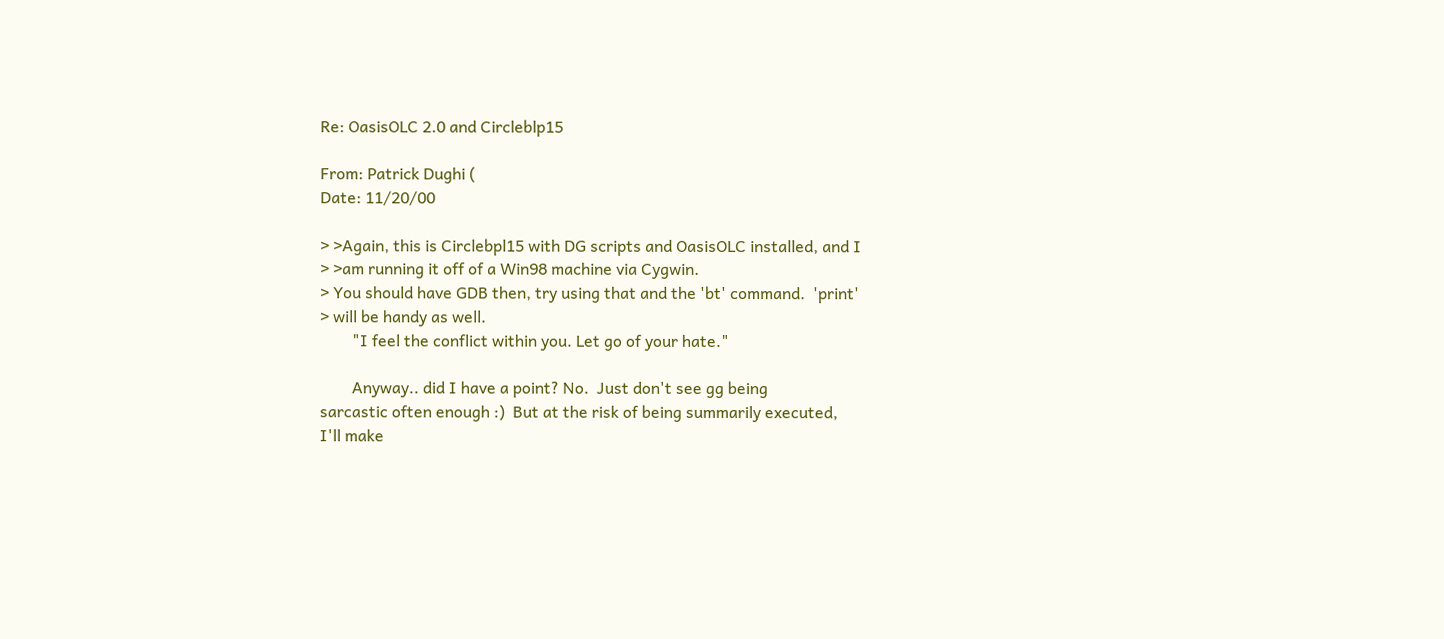Re: OasisOLC 2.0 and Circleblp15

From: Patrick Dughi (
Date: 11/20/00

> >Again, this is Circlebpl15 with DG scripts and OasisOLC installed, and I
> >am running it off of a Win98 machine via Cygwin.
> You should have GDB then, try using that and the 'bt' command.  'print'
> will be handy as well.
        "I feel the conflict within you. Let go of your hate."

        Anyway.. did I have a point? No.  Just don't see gg being
sarcastic often enough :)  But at the risk of being summarily executed,
I'll make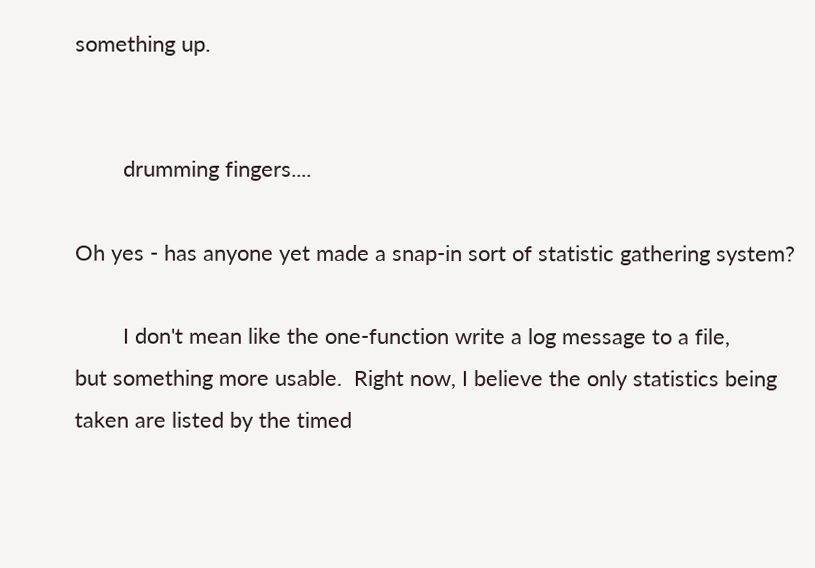something up.


        drumming fingers....

Oh yes - has anyone yet made a snap-in sort of statistic gathering system?

        I don't mean like the one-function write a log message to a file,
but something more usable.  Right now, I believe the only statistics being
taken are listed by the timed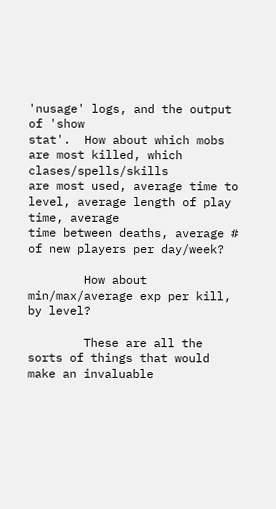'nusage' logs, and the output of 'show
stat'.  How about which mobs are most killed, which clases/spells/skills
are most used, average time to level, average length of play time, average
time between deaths, average # of new players per day/week?

        How about min/max/average exp per kill, by level?

        These are all the sorts of things that would make an invaluable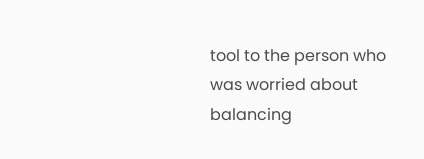tool to the person who was worried about balancing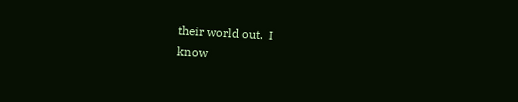their world out.  I
know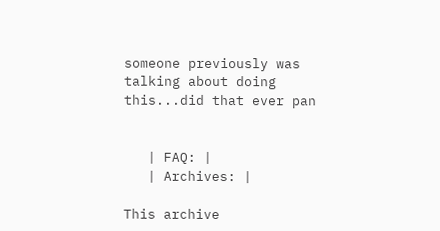someone previously was talking about doing this...did that ever pan


   | FAQ: |
   | Archives: |

This archive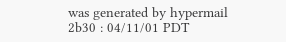was generated by hypermail 2b30 : 04/11/01 PDT